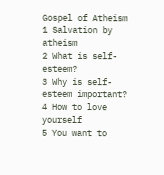Gospel of Atheism
1 Salvation by atheism
2 What is self-esteem?
3 Why is self-esteem important?
4 How to love yourself
5 You want to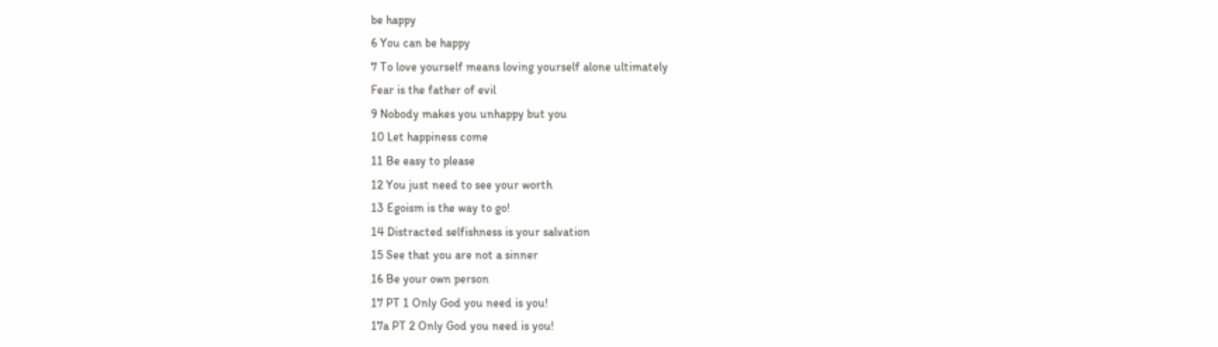be happy
6 You can be happy
7 To love yourself means loving yourself alone ultimately
Fear is the father of evil
9 Nobody makes you unhappy but you
10 Let happiness come
11 Be easy to please
12 You just need to see your worth
13 Egoism is the way to go!
14 Distracted selfishness is your salvation
15 See that you are not a sinner
16 Be your own person
17 PT 1 Only God you need is you!
17a PT 2 Only God you need is you!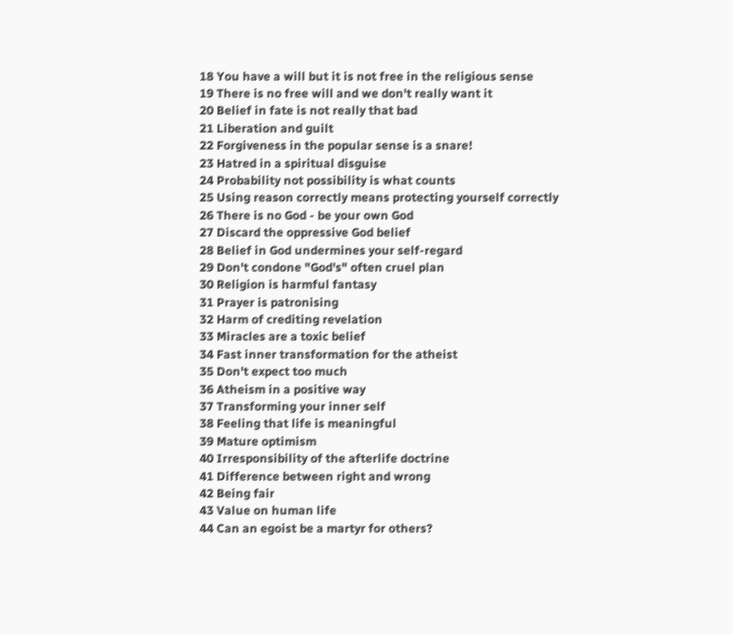18 You have a will but it is not free in the religious sense
19 There is no free will and we don't really want it
20 Belief in fate is not really that bad
21 Liberation and guilt
22 Forgiveness in the popular sense is a snare!
23 Hatred in a spiritual disguise
24 Probability not possibility is what counts
25 Using reason correctly means protecting yourself correctly
26 There is no God - be your own God
27 Discard the oppressive God belief
28 Belief in God undermines your self-regard
29 Don't condone "God's" often cruel plan
30 Religion is harmful fantasy
31 Prayer is patronising
32 Harm of crediting revelation
33 Miracles are a toxic belief
34 Fast inner transformation for the atheist
35 Don't expect too much
36 Atheism in a positive way
37 Transforming your inner self
38 Feeling that life is meaningful
39 Mature optimism
40 Irresponsibility of the afterlife doctrine
41 Difference between right and wrong
42 Being fair
43 Value on human life
44 Can an egoist be a martyr for others?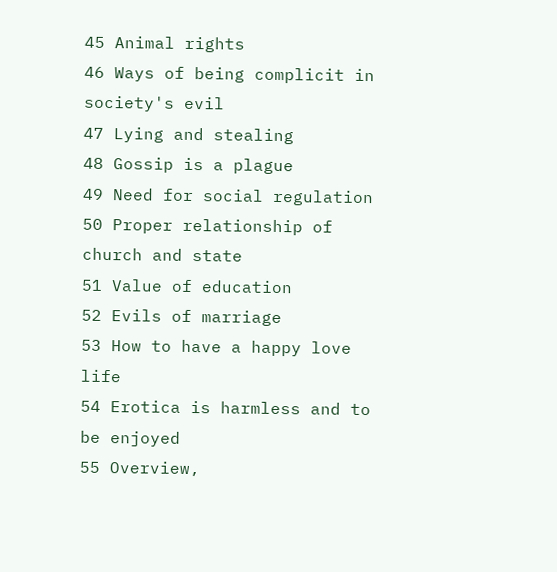45 Animal rights
46 Ways of being complicit in society's evil
47 Lying and stealing
48 Gossip is a plague
49 Need for social regulation
50 Proper relationship of church and state
51 Value of education
52 Evils of marriage
53 How to have a happy love life
54 Erotica is harmless and to be enjoyed
55 Overview,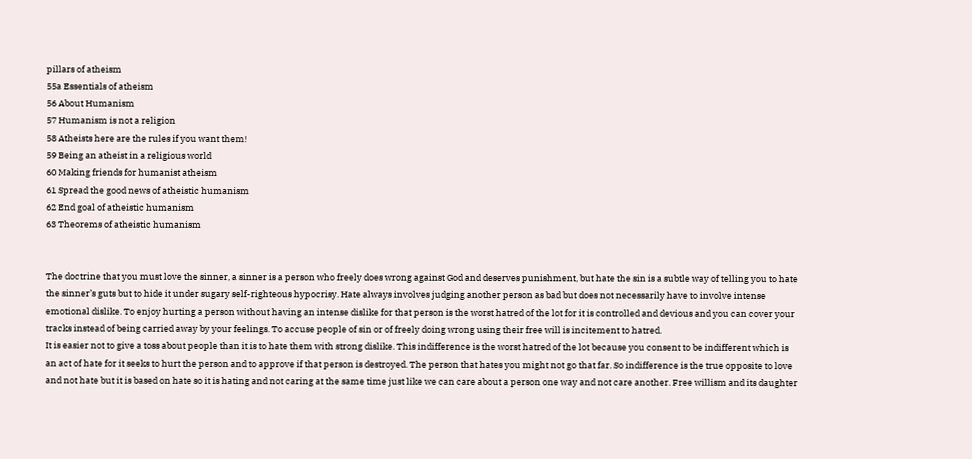pillars of atheism
55a Essentials of atheism
56 About Humanism
57 Humanism is not a religion
58 Atheists here are the rules if you want them!
59 Being an atheist in a religious world
60 Making friends for humanist atheism
61 Spread the good news of atheistic humanism
62 End goal of atheistic humanism
63 Theorems of atheistic humanism


The doctrine that you must love the sinner, a sinner is a person who freely does wrong against God and deserves punishment, but hate the sin is a subtle way of telling you to hate the sinner’s guts but to hide it under sugary self-righteous hypocrisy. Hate always involves judging another person as bad but does not necessarily have to involve intense emotional dislike. To enjoy hurting a person without having an intense dislike for that person is the worst hatred of the lot for it is controlled and devious and you can cover your tracks instead of being carried away by your feelings. To accuse people of sin or of freely doing wrong using their free will is incitement to hatred.
It is easier not to give a toss about people than it is to hate them with strong dislike. This indifference is the worst hatred of the lot because you consent to be indifferent which is an act of hate for it seeks to hurt the person and to approve if that person is destroyed. The person that hates you might not go that far. So indifference is the true opposite to love and not hate but it is based on hate so it is hating and not caring at the same time just like we can care about a person one way and not care another. Free willism and its daughter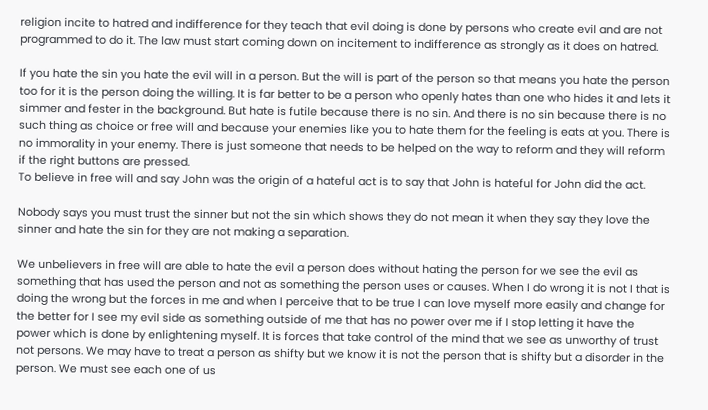religion incite to hatred and indifference for they teach that evil doing is done by persons who create evil and are not programmed to do it. The law must start coming down on incitement to indifference as strongly as it does on hatred.

If you hate the sin you hate the evil will in a person. But the will is part of the person so that means you hate the person too for it is the person doing the willing. It is far better to be a person who openly hates than one who hides it and lets it simmer and fester in the background. But hate is futile because there is no sin. And there is no sin because there is no such thing as choice or free will and because your enemies like you to hate them for the feeling is eats at you. There is no immorality in your enemy. There is just someone that needs to be helped on the way to reform and they will reform if the right buttons are pressed.
To believe in free will and say John was the origin of a hateful act is to say that John is hateful for John did the act.

Nobody says you must trust the sinner but not the sin which shows they do not mean it when they say they love the sinner and hate the sin for they are not making a separation.

We unbelievers in free will are able to hate the evil a person does without hating the person for we see the evil as something that has used the person and not as something the person uses or causes. When I do wrong it is not I that is doing the wrong but the forces in me and when I perceive that to be true I can love myself more easily and change for the better for I see my evil side as something outside of me that has no power over me if I stop letting it have the power which is done by enlightening myself. It is forces that take control of the mind that we see as unworthy of trust not persons. We may have to treat a person as shifty but we know it is not the person that is shifty but a disorder in the person. We must see each one of us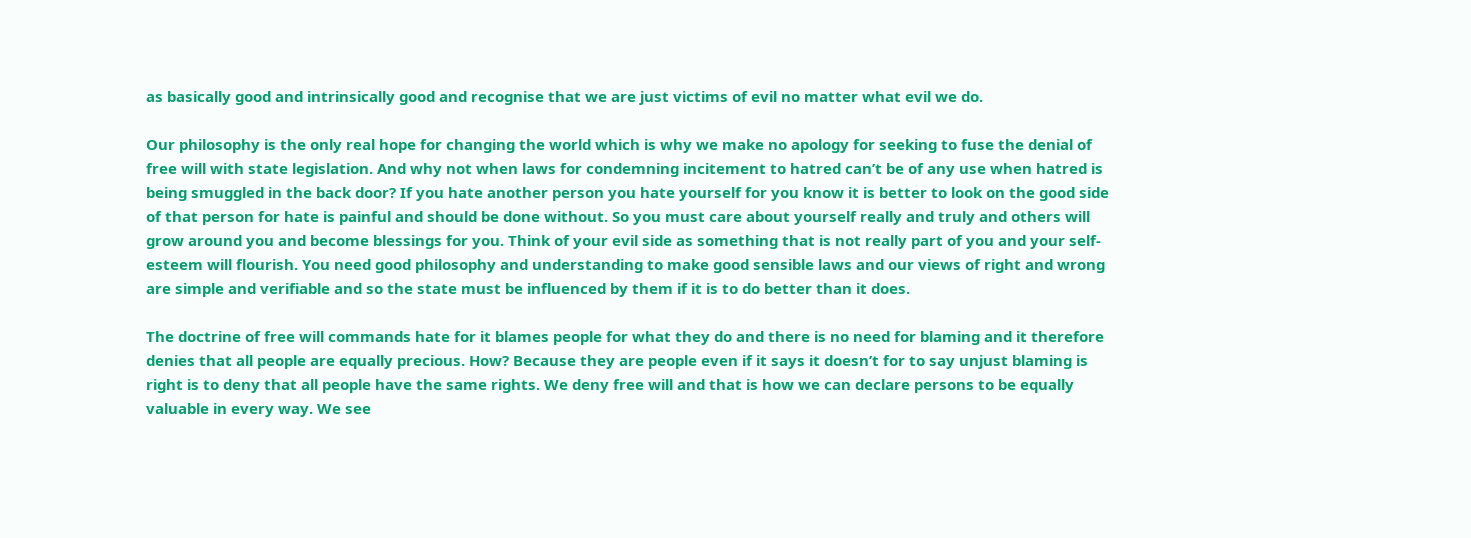as basically good and intrinsically good and recognise that we are just victims of evil no matter what evil we do.

Our philosophy is the only real hope for changing the world which is why we make no apology for seeking to fuse the denial of free will with state legislation. And why not when laws for condemning incitement to hatred can’t be of any use when hatred is being smuggled in the back door? If you hate another person you hate yourself for you know it is better to look on the good side of that person for hate is painful and should be done without. So you must care about yourself really and truly and others will grow around you and become blessings for you. Think of your evil side as something that is not really part of you and your self-esteem will flourish. You need good philosophy and understanding to make good sensible laws and our views of right and wrong are simple and verifiable and so the state must be influenced by them if it is to do better than it does.

The doctrine of free will commands hate for it blames people for what they do and there is no need for blaming and it therefore denies that all people are equally precious. How? Because they are people even if it says it doesn’t for to say unjust blaming is right is to deny that all people have the same rights. We deny free will and that is how we can declare persons to be equally valuable in every way. We see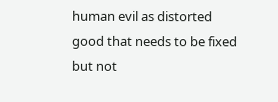human evil as distorted good that needs to be fixed but not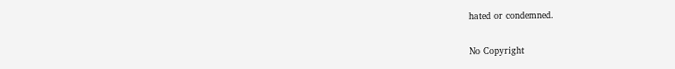hated or condemned.


No Copyright